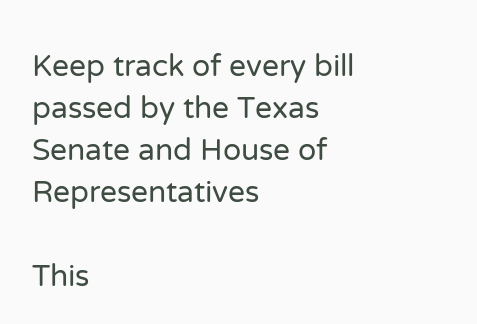Keep track of every bill passed by the Texas Senate and House of Representatives

This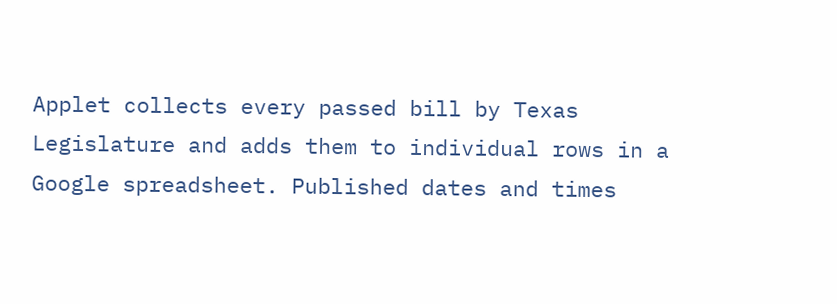Applet collects every passed bill by Texas Legislature and adds them to individual rows in a Google spreadsheet. Published dates and times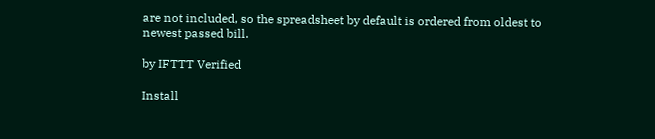are not included, so the spreadsheet by default is ordered from oldest to newest passed bill.

by IFTTT Verified

Install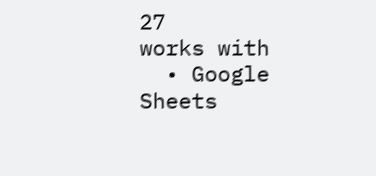27
works with
  • Google Sheets